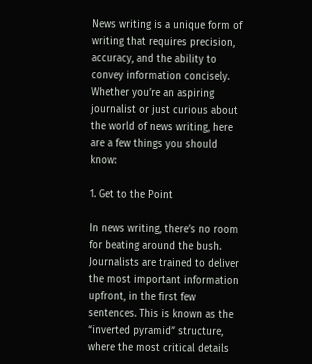News writing is a unique form of writing that requires precision, accuracy, and the ability to convey information concisely. Whether you’re an aspiring journalist or just curious about the world of news writing, here are a few things you should know:

1. Get to the Point

In news writing, there’s no room for beating around the bush. Journalists are trained to deliver the most important information upfront, in the first few sentences. This is known as the “inverted pyramid” structure, where the most critical details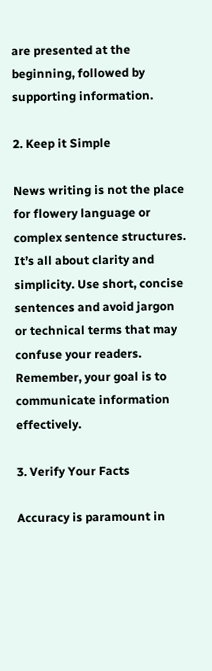are presented at the beginning, followed by supporting information.

2. Keep it Simple

News writing is not the place for flowery language or complex sentence structures. It’s all about clarity and simplicity. Use short, concise sentences and avoid jargon or technical terms that may confuse your readers. Remember, your goal is to communicate information effectively.

3. Verify Your Facts

Accuracy is paramount in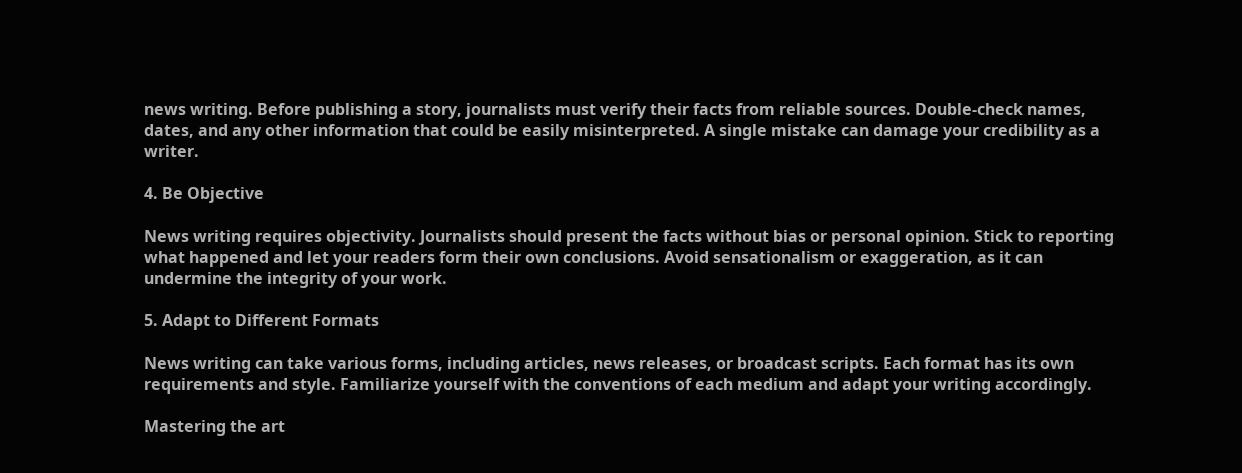news writing. Before publishing a story, journalists must verify their facts from reliable sources. Double-check names, dates, and any other information that could be easily misinterpreted. A single mistake can damage your credibility as a writer.

4. Be Objective

News writing requires objectivity. Journalists should present the facts without bias or personal opinion. Stick to reporting what happened and let your readers form their own conclusions. Avoid sensationalism or exaggeration, as it can undermine the integrity of your work.

5. Adapt to Different Formats

News writing can take various forms, including articles, news releases, or broadcast scripts. Each format has its own requirements and style. Familiarize yourself with the conventions of each medium and adapt your writing accordingly.

Mastering the art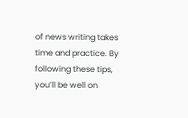of news writing takes time and practice. By following these tips, you’ll be well on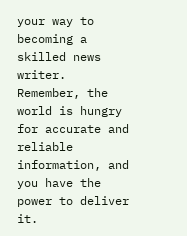your way to becoming a skilled news writer. Remember, the world is hungry for accurate and reliable information, and you have the power to deliver it.